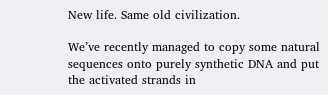New life. Same old civilization.

We’ve recently managed to copy some natural sequences onto purely synthetic DNA and put the activated strands in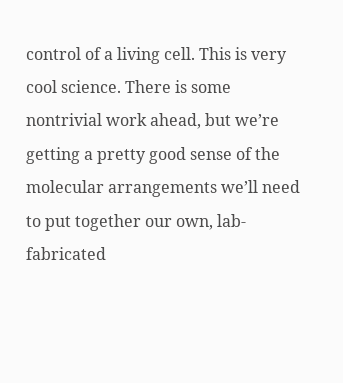control of a living cell. This is very cool science. There is some nontrivial work ahead, but we’re getting a pretty good sense of the molecular arrangements we’ll need to put together our own, lab-fabricated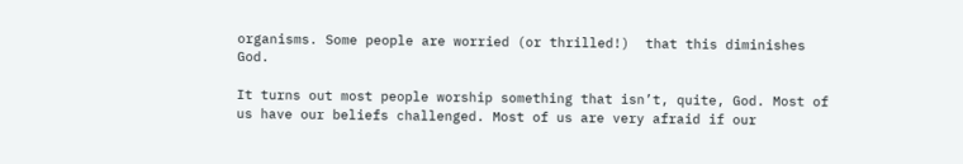organisms. Some people are worried (or thrilled!)  that this diminishes God.

It turns out most people worship something that isn’t, quite, God. Most of us have our beliefs challenged. Most of us are very afraid if our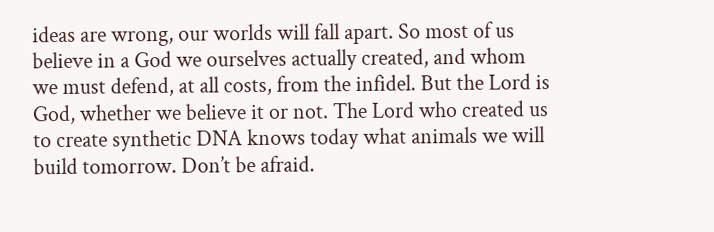ideas are wrong, our worlds will fall apart. So most of us believe in a God we ourselves actually created, and whom we must defend, at all costs, from the infidel. But the Lord is God, whether we believe it or not. The Lord who created us to create synthetic DNA knows today what animals we will build tomorrow. Don’t be afraid.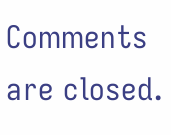Comments are closed.